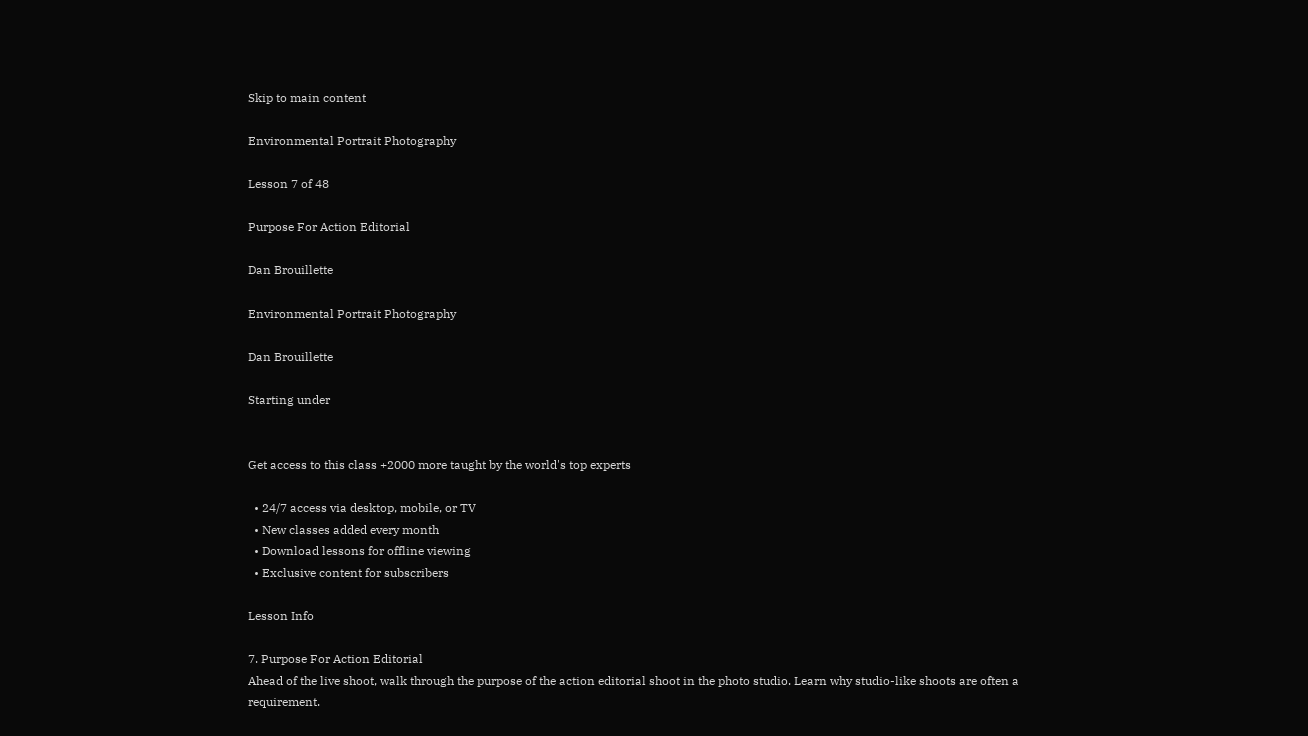Skip to main content

Environmental Portrait Photography

Lesson 7 of 48

Purpose For Action Editorial

Dan Brouillette

Environmental Portrait Photography

Dan Brouillette

Starting under


Get access to this class +2000 more taught by the world's top experts

  • 24/7 access via desktop, mobile, or TV
  • New classes added every month
  • Download lessons for offline viewing
  • Exclusive content for subscribers

Lesson Info

7. Purpose For Action Editorial
Ahead of the live shoot, walk through the purpose of the action editorial shoot in the photo studio. Learn why studio-like shoots are often a requirement.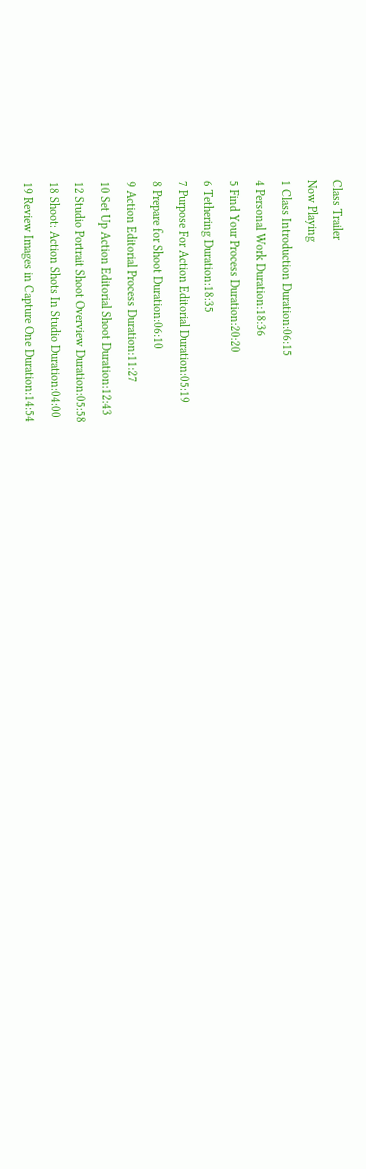Class Trailer
Now Playing
1 Class Introduction Duration:06:15
4 Personal Work Duration:18:36
5 Find Your Process Duration:20:20
6 Tethering Duration:18:35
7 Purpose For Action Editorial Duration:05:19
8 Prepare for Shoot Duration:06:10
9 Action Editorial Process Duration:11:27
10 Set Up Action Editorial Shoot Duration:12:43
12 Studio Portrait Shoot Overview Duration:05:58
18 Shoot: Action Shots In Studio Duration:04:00
19 Review Images in Capture One Duration:14:54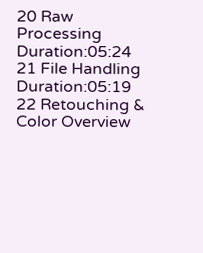20 Raw Processing Duration:05:24
21 File Handling Duration:05:19
22 Retouching & Color Overview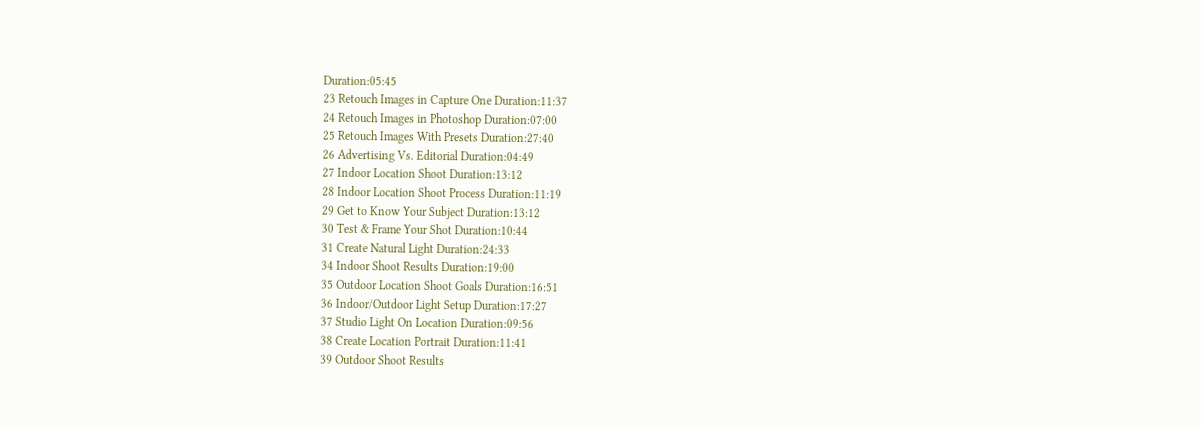Duration:05:45
23 Retouch Images in Capture One Duration:11:37
24 Retouch Images in Photoshop Duration:07:00
25 Retouch Images With Presets Duration:27:40
26 Advertising Vs. Editorial Duration:04:49
27 Indoor Location Shoot Duration:13:12
28 Indoor Location Shoot Process Duration:11:19
29 Get to Know Your Subject Duration:13:12
30 Test & Frame Your Shot Duration:10:44
31 Create Natural Light Duration:24:33
34 Indoor Shoot Results Duration:19:00
35 Outdoor Location Shoot Goals Duration:16:51
36 Indoor/Outdoor Light Setup Duration:17:27
37 Studio Light On Location Duration:09:56
38 Create Location Portrait Duration:11:41
39 Outdoor Shoot Results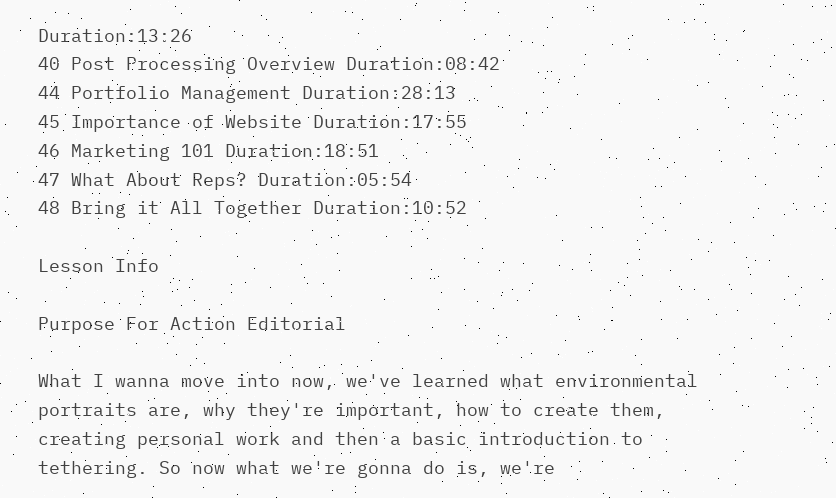Duration:13:26
40 Post Processing Overview Duration:08:42
44 Portfolio Management Duration:28:13
45 Importance of Website Duration:17:55
46 Marketing 101 Duration:18:51
47 What About Reps? Duration:05:54
48 Bring it All Together Duration:10:52

Lesson Info

Purpose For Action Editorial

What I wanna move into now, we've learned what environmental portraits are, why they're important, how to create them, creating personal work and then a basic introduction to tethering. So now what we're gonna do is, we're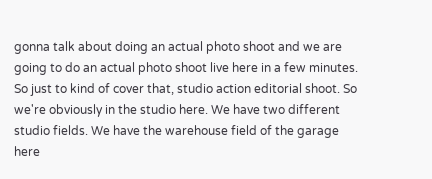gonna talk about doing an actual photo shoot and we are going to do an actual photo shoot live here in a few minutes. So just to kind of cover that, studio action editorial shoot. So we're obviously in the studio here. We have two different studio fields. We have the warehouse field of the garage here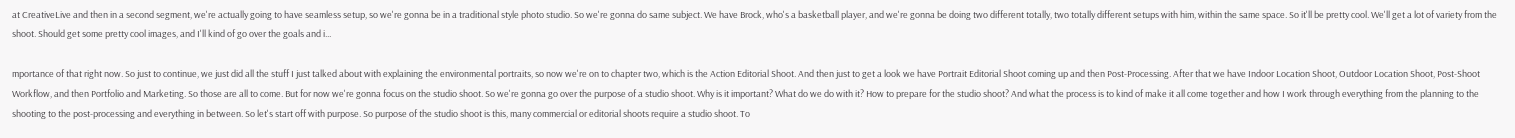at CreativeLive and then in a second segment, we're actually going to have seamless setup, so we're gonna be in a traditional style photo studio. So we're gonna do same subject. We have Brock, who's a basketball player, and we're gonna be doing two different totally, two totally different setups with him, within the same space. So it'll be pretty cool. We'll get a lot of variety from the shoot. Should get some pretty cool images, and I'll kind of go over the goals and i...

mportance of that right now. So just to continue, we just did all the stuff I just talked about with explaining the environmental portraits, so now we're on to chapter two, which is the Action Editorial Shoot. And then just to get a look we have Portrait Editorial Shoot coming up and then Post-Processing. After that we have Indoor Location Shoot, Outdoor Location Shoot, Post-Shoot Workflow, and then Portfolio and Marketing. So those are all to come. But for now we're gonna focus on the studio shoot. So we're gonna go over the purpose of a studio shoot. Why is it important? What do we do with it? How to prepare for the studio shoot? And what the process is to kind of make it all come together and how I work through everything from the planning to the shooting to the post-processing and everything in between. So let's start off with purpose. So purpose of the studio shoot is this, many commercial or editorial shoots require a studio shoot. To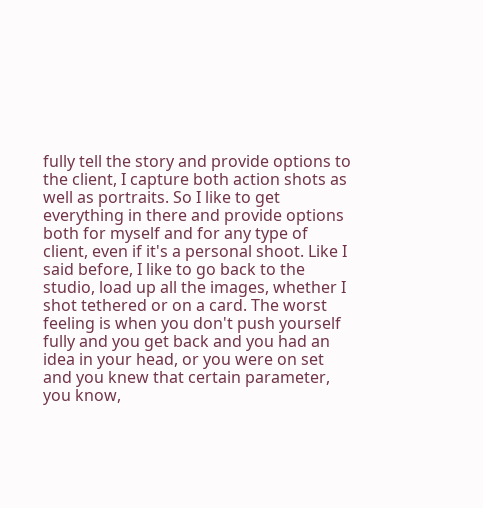fully tell the story and provide options to the client, I capture both action shots as well as portraits. So I like to get everything in there and provide options both for myself and for any type of client, even if it's a personal shoot. Like I said before, I like to go back to the studio, load up all the images, whether I shot tethered or on a card. The worst feeling is when you don't push yourself fully and you get back and you had an idea in your head, or you were on set and you knew that certain parameter, you know,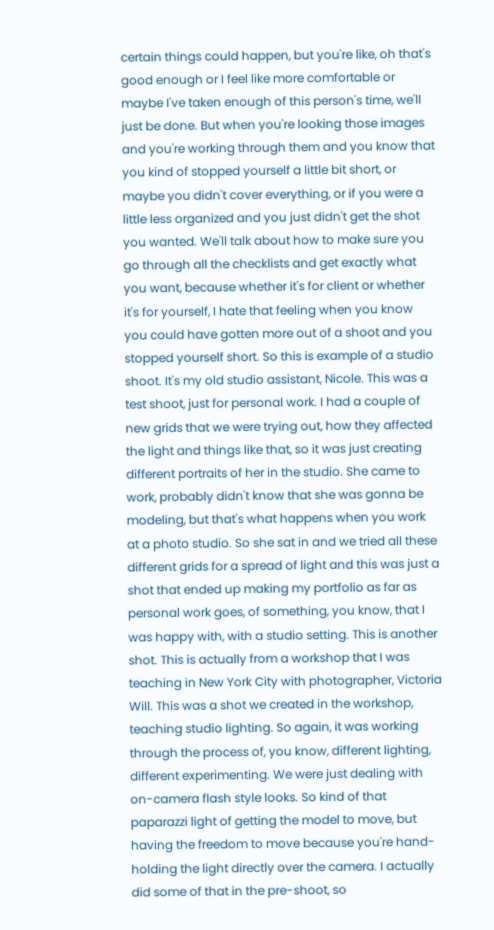certain things could happen, but you're like, oh that's good enough or I feel like more comfortable or maybe I've taken enough of this person's time, we'll just be done. But when you're looking those images and you're working through them and you know that you kind of stopped yourself a little bit short, or maybe you didn't cover everything, or if you were a little less organized and you just didn't get the shot you wanted. We'll talk about how to make sure you go through all the checklists and get exactly what you want, because whether it's for client or whether it's for yourself, I hate that feeling when you know you could have gotten more out of a shoot and you stopped yourself short. So this is example of a studio shoot. It's my old studio assistant, Nicole. This was a test shoot, just for personal work. I had a couple of new grids that we were trying out, how they affected the light and things like that, so it was just creating different portraits of her in the studio. She came to work, probably didn't know that she was gonna be modeling, but that's what happens when you work at a photo studio. So she sat in and we tried all these different grids for a spread of light and this was just a shot that ended up making my portfolio as far as personal work goes, of something, you know, that I was happy with, with a studio setting. This is another shot. This is actually from a workshop that I was teaching in New York City with photographer, Victoria Will. This was a shot we created in the workshop, teaching studio lighting. So again, it was working through the process of, you know, different lighting, different experimenting. We were just dealing with on-camera flash style looks. So kind of that paparazzi light of getting the model to move, but having the freedom to move because you're hand-holding the light directly over the camera. I actually did some of that in the pre-shoot, so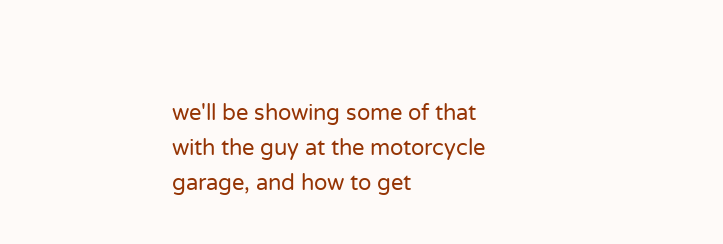we'll be showing some of that with the guy at the motorcycle garage, and how to get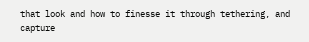that look and how to finesse it through tethering, and capture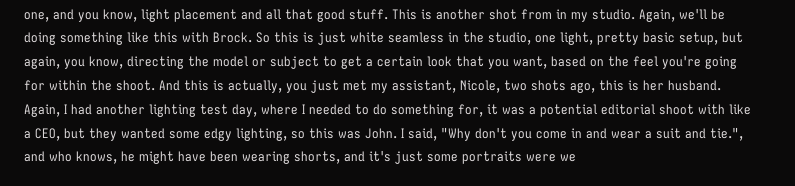one, and you know, light placement and all that good stuff. This is another shot from in my studio. Again, we'll be doing something like this with Brock. So this is just white seamless in the studio, one light, pretty basic setup, but again, you know, directing the model or subject to get a certain look that you want, based on the feel you're going for within the shoot. And this is actually, you just met my assistant, Nicole, two shots ago, this is her husband. Again, I had another lighting test day, where I needed to do something for, it was a potential editorial shoot with like a CEO, but they wanted some edgy lighting, so this was John. I said, "Why don't you come in and wear a suit and tie.", and who knows, he might have been wearing shorts, and it's just some portraits were we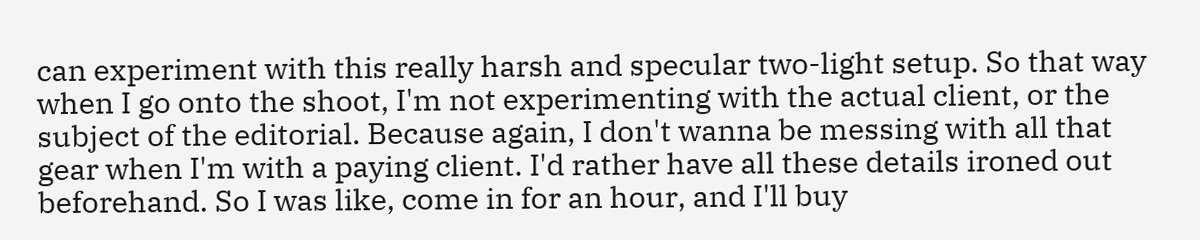can experiment with this really harsh and specular two-light setup. So that way when I go onto the shoot, I'm not experimenting with the actual client, or the subject of the editorial. Because again, I don't wanna be messing with all that gear when I'm with a paying client. I'd rather have all these details ironed out beforehand. So I was like, come in for an hour, and I'll buy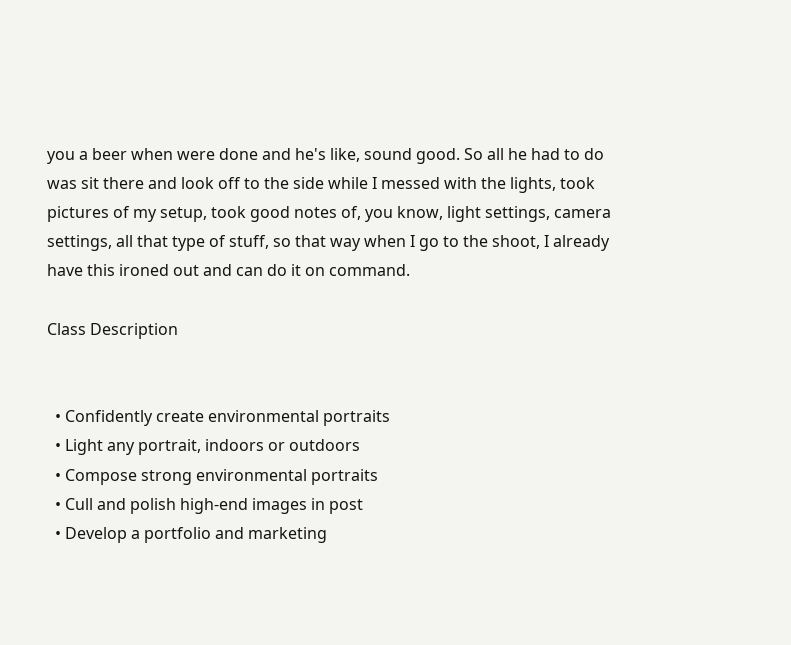you a beer when were done and he's like, sound good. So all he had to do was sit there and look off to the side while I messed with the lights, took pictures of my setup, took good notes of, you know, light settings, camera settings, all that type of stuff, so that way when I go to the shoot, I already have this ironed out and can do it on command.

Class Description


  • Confidently create environmental portraits
  • Light any portrait, indoors or outdoors
  • Compose strong environmental portraits
  • Cull and polish high-end images in post
  • Develop a portfolio and marketing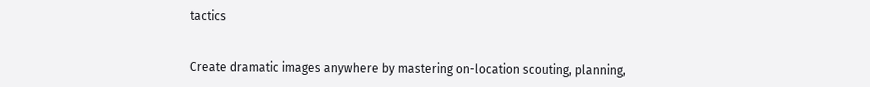tactics


Create dramatic images anywhere by mastering on-location scouting, planning,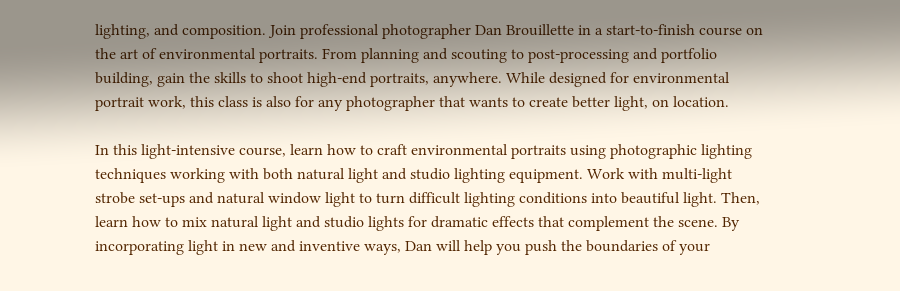lighting, and composition. Join professional photographer Dan Brouillette in a start-to-finish course on the art of environmental portraits. From planning and scouting to post-processing and portfolio building, gain the skills to shoot high-end portraits, anywhere. While designed for environmental portrait work, this class is also for any photographer that wants to create better light, on location.

In this light-intensive course, learn how to craft environmental portraits using photographic lighting techniques working with both natural light and studio lighting equipment. Work with multi-light strobe set-ups and natural window light to turn difficult lighting conditions into beautiful light. Then, learn how to mix natural light and studio lights for dramatic effects that complement the scene. By incorporating light in new and inventive ways, Dan will help you push the boundaries of your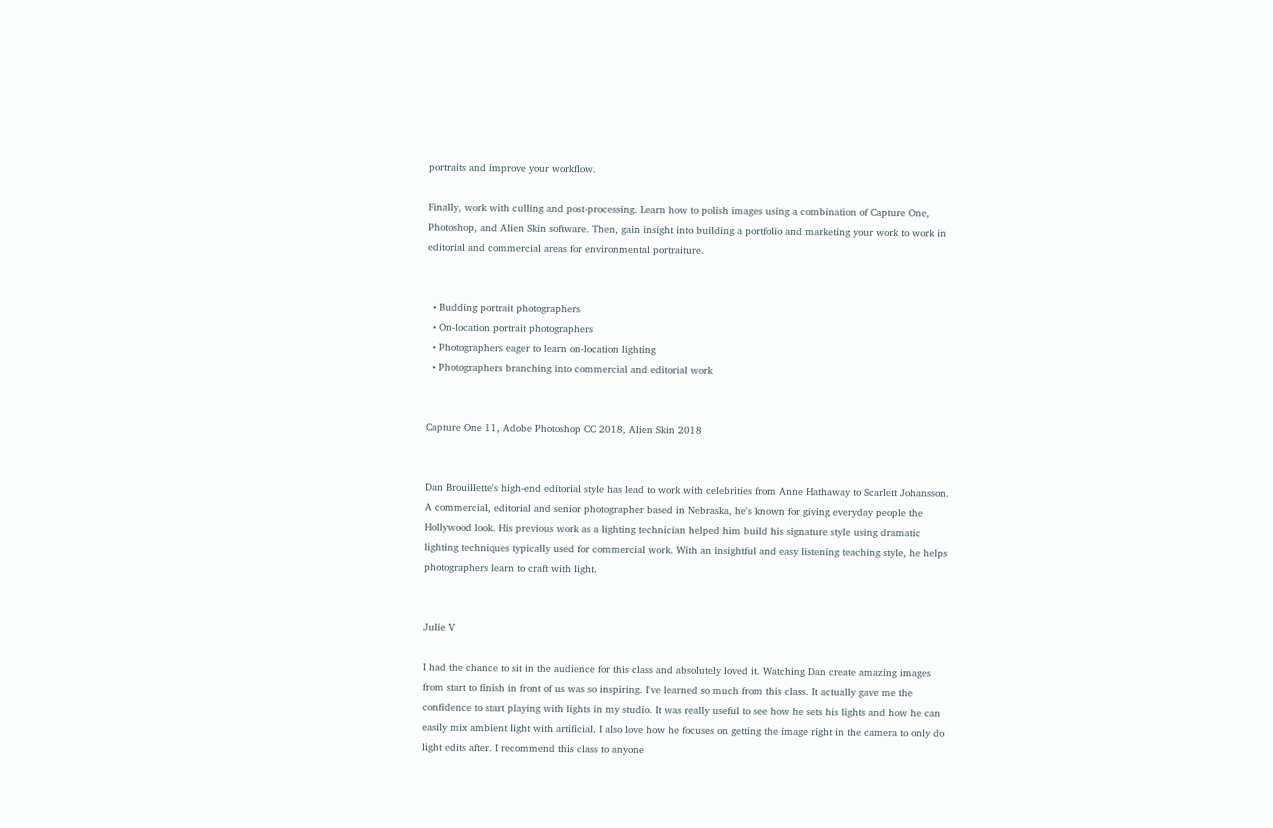portraits and improve your workflow.

Finally, work with culling and post-processing. Learn how to polish images using a combination of Capture One, Photoshop, and Alien Skin software. Then, gain insight into building a portfolio and marketing your work to work in editorial and commercial areas for environmental portraiture.


  • Budding portrait photographers
  • On-location portrait photographers
  • Photographers eager to learn on-location lighting
  • Photographers branching into commercial and editorial work


Capture One 11, Adobe Photoshop CC 2018, Alien Skin 2018


Dan Brouillette's high-end editorial style has lead to work with celebrities from Anne Hathaway to Scarlett Johansson. A commercial, editorial and senior photographer based in Nebraska, he's known for giving everyday people the Hollywood look. His previous work as a lighting technician helped him build his signature style using dramatic lighting techniques typically used for commercial work. With an insightful and easy listening teaching style, he helps photographers learn to craft with light.


Julie V

I had the chance to sit in the audience for this class and absolutely loved it. Watching Dan create amazing images from start to finish in front of us was so inspiring. I've learned so much from this class. It actually gave me the confidence to start playing with lights in my studio. It was really useful to see how he sets his lights and how he can easily mix ambient light with artificial. I also love how he focuses on getting the image right in the camera to only do light edits after. I recommend this class to anyone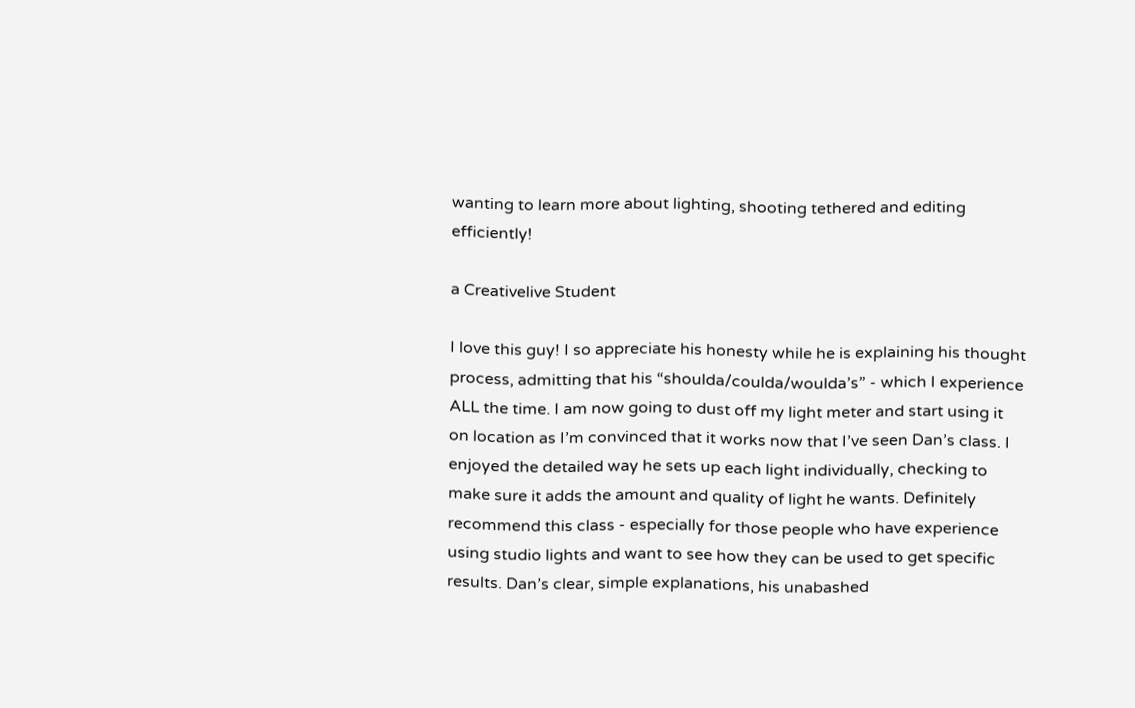wanting to learn more about lighting, shooting tethered and editing efficiently!

a Creativelive Student

I love this guy! I so appreciate his honesty while he is explaining his thought process, admitting that his “shoulda/coulda/woulda’s” - which I experience ALL the time. I am now going to dust off my light meter and start using it on location as I’m convinced that it works now that I’ve seen Dan’s class. I enjoyed the detailed way he sets up each light individually, checking to make sure it adds the amount and quality of light he wants. Definitely recommend this class - especially for those people who have experience using studio lights and want to see how they can be used to get specific results. Dan’s clear, simple explanations, his unabashed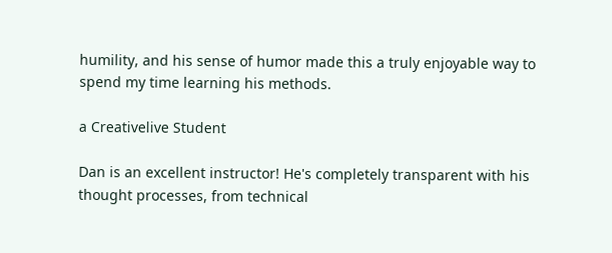humility, and his sense of humor made this a truly enjoyable way to spend my time learning his methods.

a Creativelive Student

Dan is an excellent instructor! He's completely transparent with his thought processes, from technical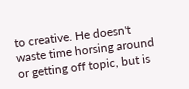to creative. He doesn't waste time horsing around or getting off topic, but is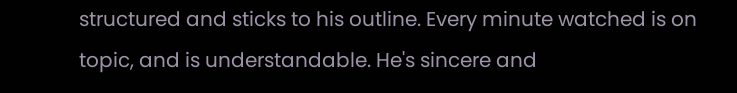structured and sticks to his outline. Every minute watched is on topic, and is understandable. He's sincere and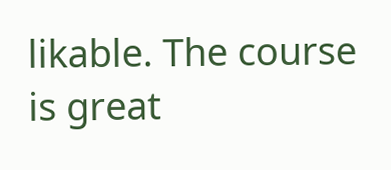likable. The course is great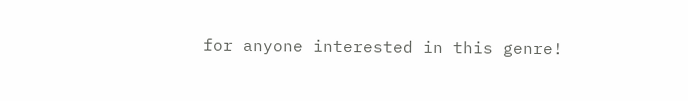for anyone interested in this genre!